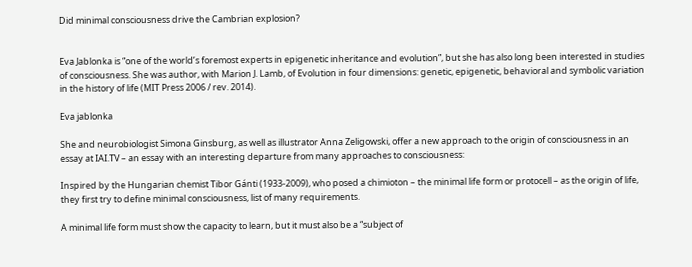Did minimal consciousness drive the Cambrian explosion?


Eva Jablonka is “one of the world’s foremost experts in epigenetic inheritance and evolution”, but she has also long been interested in studies of consciousness. She was author, with Marion J. Lamb, of Evolution in four dimensions: genetic, epigenetic, behavioral and symbolic variation in the history of life (MIT Press 2006 / rev. 2014).

Eva jablonka

She and neurobiologist Simona Ginsburg, as well as illustrator Anna Zeligowski, offer a new approach to the origin of consciousness in an essay at IAI.TV – an essay with an interesting departure from many approaches to consciousness:

Inspired by the Hungarian chemist Tibor Gánti (1933-2009), who posed a chimioton – the minimal life form or protocell – as the origin of life, they first try to define minimal consciousness, list of many requirements.

A minimal life form must show the capacity to learn, but it must also be a “subject of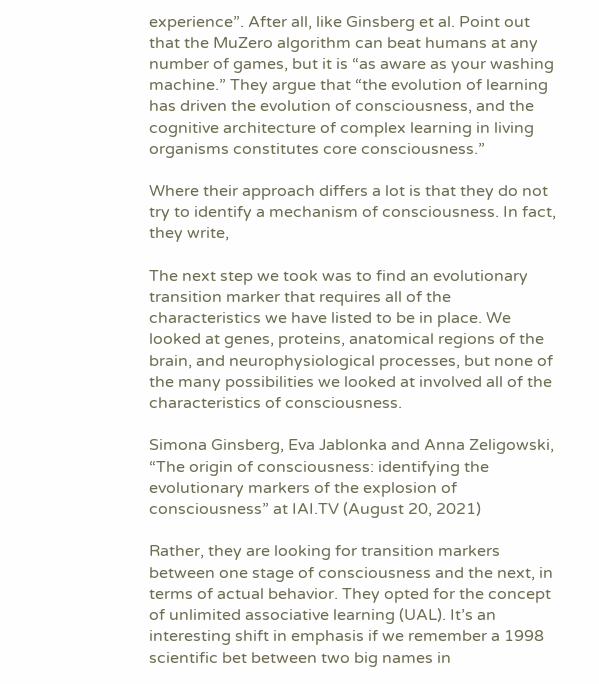experience”. After all, like Ginsberg et al. Point out that the MuZero algorithm can beat humans at any number of games, but it is “as aware as your washing machine.” They argue that “the evolution of learning has driven the evolution of consciousness, and the cognitive architecture of complex learning in living organisms constitutes core consciousness.”

Where their approach differs a lot is that they do not try to identify a mechanism of consciousness. In fact, they write,

The next step we took was to find an evolutionary transition marker that requires all of the characteristics we have listed to be in place. We looked at genes, proteins, anatomical regions of the brain, and neurophysiological processes, but none of the many possibilities we looked at involved all of the characteristics of consciousness.

Simona Ginsberg, Eva Jablonka and Anna Zeligowski, “The origin of consciousness: identifying the evolutionary markers of the explosion of consciousness” at IAI.TV (August 20, 2021)

Rather, they are looking for transition markers between one stage of consciousness and the next, in terms of actual behavior. They opted for the concept of unlimited associative learning (UAL). It’s an interesting shift in emphasis if we remember a 1998 scientific bet between two big names in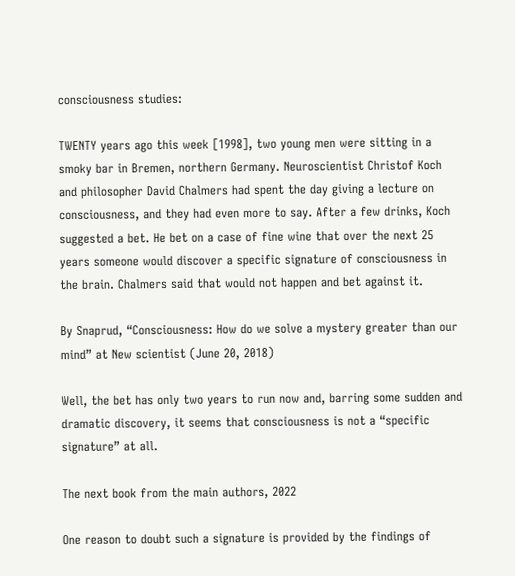consciousness studies:

TWENTY years ago this week [1998], two young men were sitting in a smoky bar in Bremen, northern Germany. Neuroscientist Christof Koch and philosopher David Chalmers had spent the day giving a lecture on consciousness, and they had even more to say. After a few drinks, Koch suggested a bet. He bet on a case of fine wine that over the next 25 years someone would discover a specific signature of consciousness in the brain. Chalmers said that would not happen and bet against it.

By Snaprud, “Consciousness: How do we solve a mystery greater than our mind” at New scientist (June 20, 2018)

Well, the bet has only two years to run now and, barring some sudden and dramatic discovery, it seems that consciousness is not a “specific signature” at all.

The next book from the main authors, 2022

One reason to doubt such a signature is provided by the findings of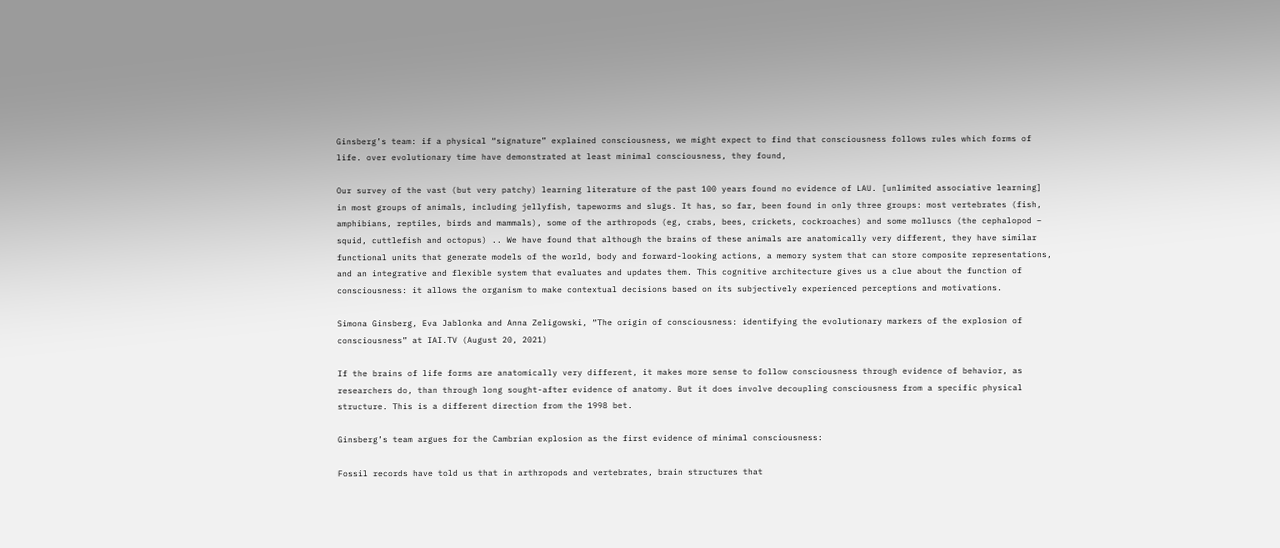Ginsberg’s team: if a physical “signature” explained consciousness, we might expect to find that consciousness follows rules which forms of life. over evolutionary time have demonstrated at least minimal consciousness, they found,

Our survey of the vast (but very patchy) learning literature of the past 100 years found no evidence of LAU. [unlimited associative learning] in most groups of animals, including jellyfish, tapeworms and slugs. It has, so far, been found in only three groups: most vertebrates (fish, amphibians, reptiles, birds and mammals), some of the arthropods (eg, crabs, bees, crickets, cockroaches) and some molluscs (the cephalopod – squid, cuttlefish and octopus) .. We have found that although the brains of these animals are anatomically very different, they have similar functional units that generate models of the world, body and forward-looking actions, a memory system that can store composite representations, and an integrative and flexible system that evaluates and updates them. This cognitive architecture gives us a clue about the function of consciousness: it allows the organism to make contextual decisions based on its subjectively experienced perceptions and motivations.

Simona Ginsberg, Eva Jablonka and Anna Zeligowski, “The origin of consciousness: identifying the evolutionary markers of the explosion of consciousness” at IAI.TV (August 20, 2021)

If the brains of life forms are anatomically very different, it makes more sense to follow consciousness through evidence of behavior, as researchers do, than through long sought-after evidence of anatomy. But it does involve decoupling consciousness from a specific physical structure. This is a different direction from the 1998 bet.

Ginsberg’s team argues for the Cambrian explosion as the first evidence of minimal consciousness:

Fossil records have told us that in arthropods and vertebrates, brain structures that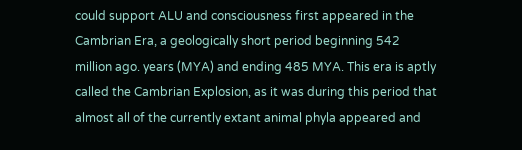could support ALU and consciousness first appeared in the Cambrian Era, a geologically short period beginning 542 million ago. years (MYA) and ending 485 MYA. This era is aptly called the Cambrian Explosion, as it was during this period that almost all of the currently extant animal phyla appeared and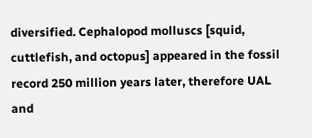diversified. Cephalopod molluscs [squid, cuttlefish, and octopus] appeared in the fossil record 250 million years later, therefore UAL and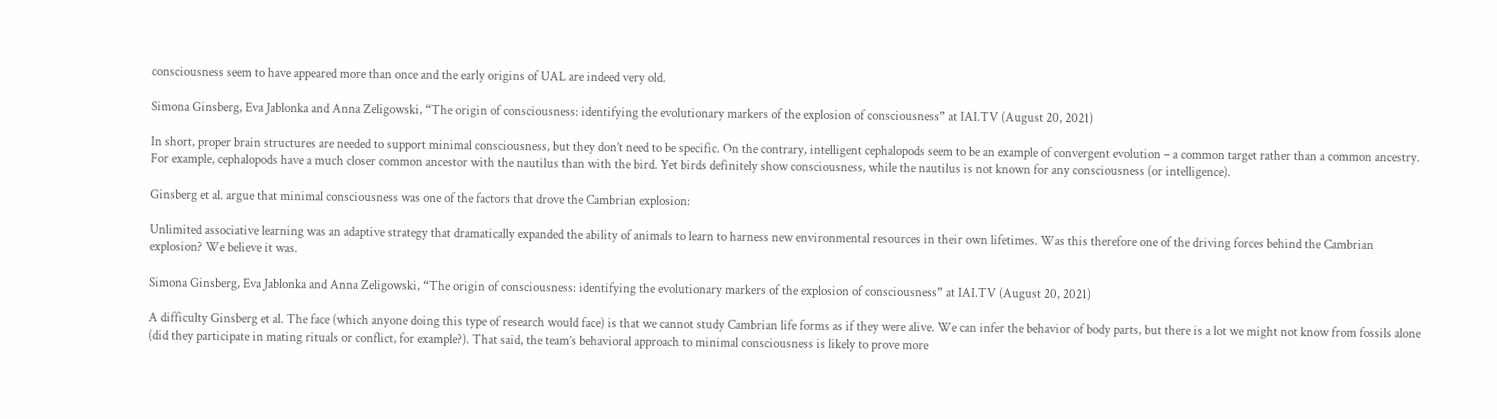consciousness seem to have appeared more than once and the early origins of UAL are indeed very old.

Simona Ginsberg, Eva Jablonka and Anna Zeligowski, “The origin of consciousness: identifying the evolutionary markers of the explosion of consciousness” at IAI.TV (August 20, 2021)

In short, proper brain structures are needed to support minimal consciousness, but they don’t need to be specific. On the contrary, intelligent cephalopods seem to be an example of convergent evolution – a common target rather than a common ancestry. For example, cephalopods have a much closer common ancestor with the nautilus than with the bird. Yet birds definitely show consciousness, while the nautilus is not known for any consciousness (or intelligence).

Ginsberg et al. argue that minimal consciousness was one of the factors that drove the Cambrian explosion:

Unlimited associative learning was an adaptive strategy that dramatically expanded the ability of animals to learn to harness new environmental resources in their own lifetimes. Was this therefore one of the driving forces behind the Cambrian explosion? We believe it was.

Simona Ginsberg, Eva Jablonka and Anna Zeligowski, “The origin of consciousness: identifying the evolutionary markers of the explosion of consciousness” at IAI.TV (August 20, 2021)

A difficulty Ginsberg et al. The face (which anyone doing this type of research would face) is that we cannot study Cambrian life forms as if they were alive. We can infer the behavior of body parts, but there is a lot we might not know from fossils alone (did they participate in mating rituals or conflict, for example?). That said, the team’s behavioral approach to minimal consciousness is likely to prove more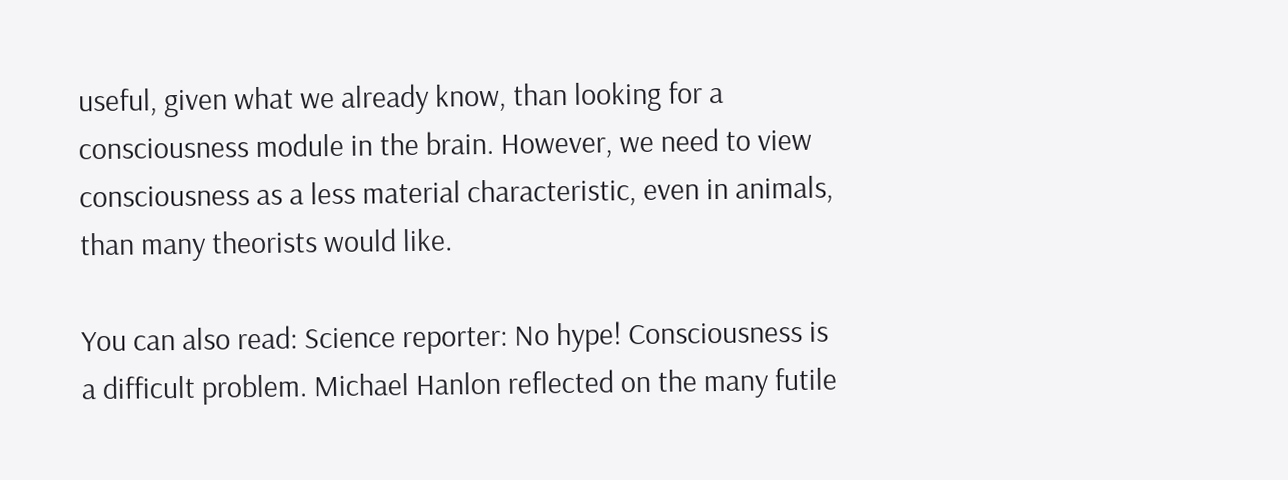useful, given what we already know, than looking for a consciousness module in the brain. However, we need to view consciousness as a less material characteristic, even in animals, than many theorists would like.

You can also read: Science reporter: No hype! Consciousness is a difficult problem. Michael Hanlon reflected on the many futile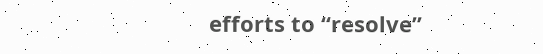efforts to “resolve”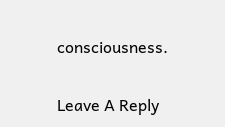consciousness.


Leave A Reply